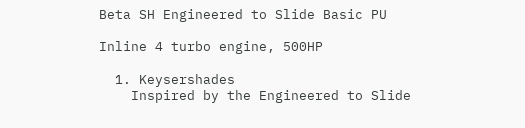Beta SH Engineered to Slide Basic PU

Inline 4 turbo engine, 500HP

  1. Keysershades
    Inspired by the Engineered to Slide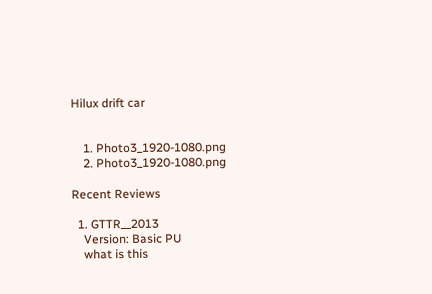Hilux drift car


    1. Photo3_1920-1080.png
    2. Photo3_1920-1080.png

Recent Reviews

  1. GTTR__2013
    Version: Basic PU
    what is this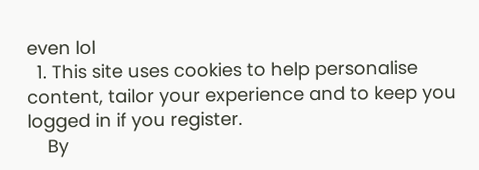even lol
  1. This site uses cookies to help personalise content, tailor your experience and to keep you logged in if you register.
    By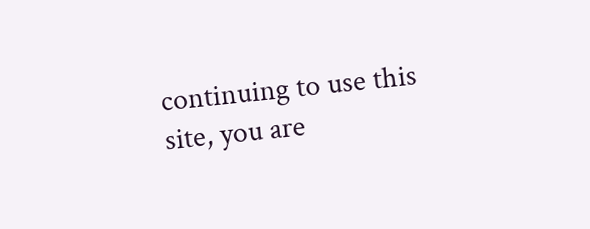continuing to use this site, you are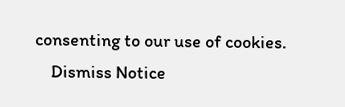consenting to our use of cookies.
    Dismiss Notice